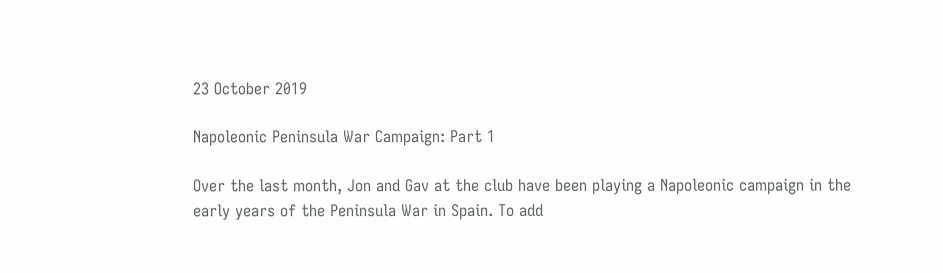23 October 2019

Napoleonic Peninsula War Campaign: Part 1

Over the last month, Jon and Gav at the club have been playing a Napoleonic campaign in the early years of the Peninsula War in Spain. To add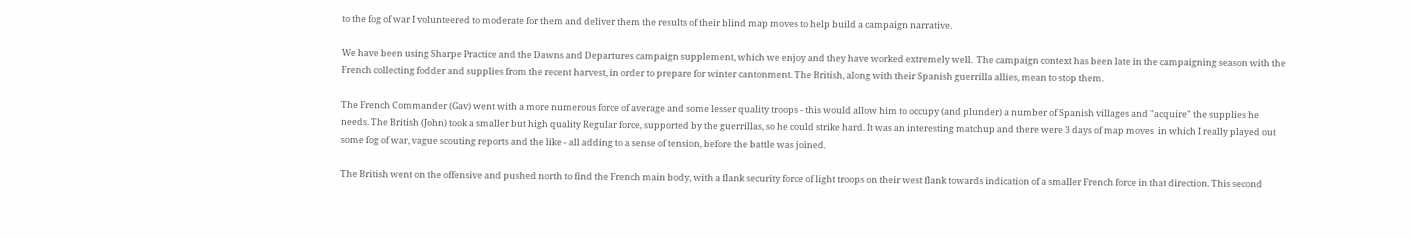to the fog of war I volunteered to moderate for them and deliver them the results of their blind map moves to help build a campaign narrative.

We have been using Sharpe Practice and the Dawns and Departures campaign supplement, which we enjoy and they have worked extremely well.  The campaign context has been late in the campaigning season with the French collecting fodder and supplies from the recent harvest, in order to prepare for winter cantonment. The British, along with their Spanish guerrilla allies, mean to stop them.

The French Commander (Gav) went with a more numerous force of average and some lesser quality troops - this would allow him to occupy (and plunder) a number of Spanish villages and "acquire" the supplies he needs. The British (John) took a smaller but high quality Regular force, supported by the guerrillas, so he could strike hard. It was an interesting matchup and there were 3 days of map moves  in which I really played out some fog of war, vague scouting reports and the like - all adding to a sense of tension, before the battle was joined.

The British went on the offensive and pushed north to find the French main body, with a flank security force of light troops on their west flank towards indication of a smaller French force in that direction. This second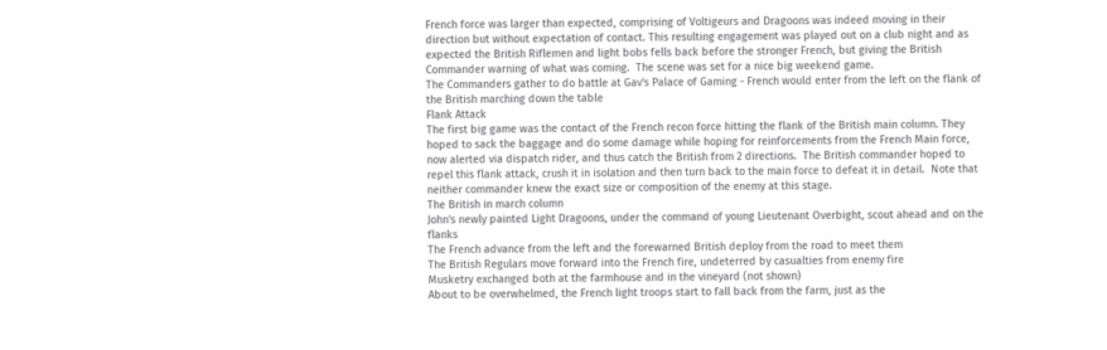French force was larger than expected, comprising of Voltigeurs and Dragoons was indeed moving in their direction but without expectation of contact. This resulting engagement was played out on a club night and as expected the British Riflemen and light bobs fells back before the stronger French, but giving the British Commander warning of what was coming.  The scene was set for a nice big weekend game.
The Commanders gather to do battle at Gav's Palace of Gaming - French would enter from the left on the flank of the British marching down the table
Flank Attack
The first big game was the contact of the French recon force hitting the flank of the British main column. They hoped to sack the baggage and do some damage while hoping for reinforcements from the French Main force, now alerted via dispatch rider, and thus catch the British from 2 directions.  The British commander hoped to repel this flank attack, crush it in isolation and then turn back to the main force to defeat it in detail.  Note that neither commander knew the exact size or composition of the enemy at this stage.
The British in march column
John's newly painted Light Dragoons, under the command of young Lieutenant Overbight, scout ahead and on the flanks
The French advance from the left and the forewarned British deploy from the road to meet them
The British Regulars move forward into the French fire, undeterred by casualties from enemy fire
Musketry exchanged both at the farmhouse and in the vineyard (not shown)
About to be overwhelmed, the French light troops start to fall back from the farm, just as the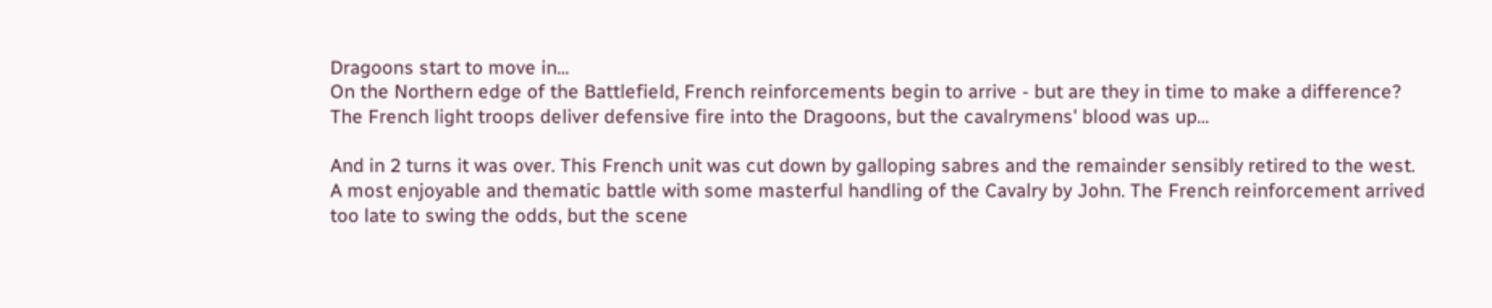Dragoons start to move in...
On the Northern edge of the Battlefield, French reinforcements begin to arrive - but are they in time to make a difference?
The French light troops deliver defensive fire into the Dragoons, but the cavalrymens' blood was up...

And in 2 turns it was over. This French unit was cut down by galloping sabres and the remainder sensibly retired to the west.
A most enjoyable and thematic battle with some masterful handling of the Cavalry by John. The French reinforcement arrived too late to swing the odds, but the scene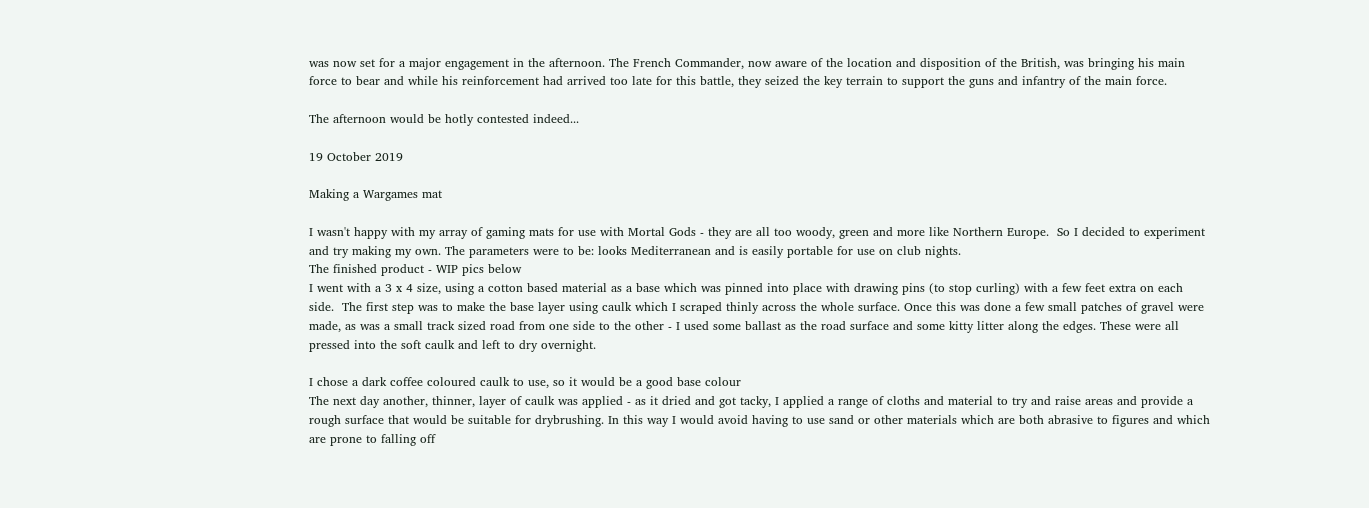was now set for a major engagement in the afternoon. The French Commander, now aware of the location and disposition of the British, was bringing his main force to bear and while his reinforcement had arrived too late for this battle, they seized the key terrain to support the guns and infantry of the main force.

The afternoon would be hotly contested indeed...

19 October 2019

Making a Wargames mat

I wasn't happy with my array of gaming mats for use with Mortal Gods - they are all too woody, green and more like Northern Europe.  So I decided to experiment and try making my own. The parameters were to be: looks Mediterranean and is easily portable for use on club nights.
The finished product - WIP pics below
I went with a 3 x 4 size, using a cotton based material as a base which was pinned into place with drawing pins (to stop curling) with a few feet extra on each side.  The first step was to make the base layer using caulk which I scraped thinly across the whole surface. Once this was done a few small patches of gravel were made, as was a small track sized road from one side to the other - I used some ballast as the road surface and some kitty litter along the edges. These were all pressed into the soft caulk and left to dry overnight.

I chose a dark coffee coloured caulk to use, so it would be a good base colour
The next day another, thinner, layer of caulk was applied - as it dried and got tacky, I applied a range of cloths and material to try and raise areas and provide a rough surface that would be suitable for drybrushing. In this way I would avoid having to use sand or other materials which are both abrasive to figures and which are prone to falling off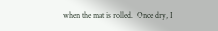when the mat is rolled.  Once dry, I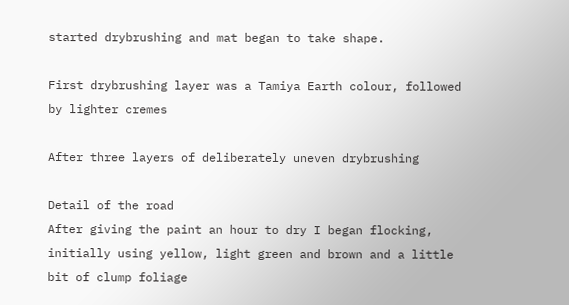started drybrushing and mat began to take shape.

First drybrushing layer was a Tamiya Earth colour, followed by lighter cremes

After three layers of deliberately uneven drybrushing

Detail of the road
After giving the paint an hour to dry I began flocking, initially using yellow, light green and brown and a little bit of clump foliage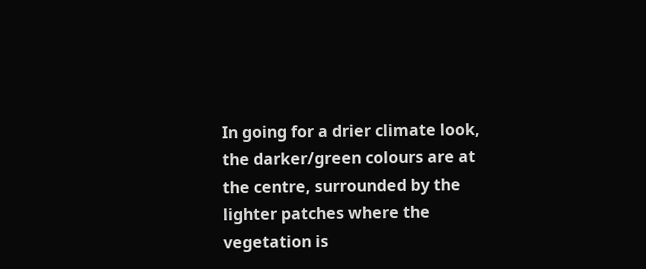In going for a drier climate look, the darker/green colours are at the centre, surrounded by the lighter patches where the vegetation is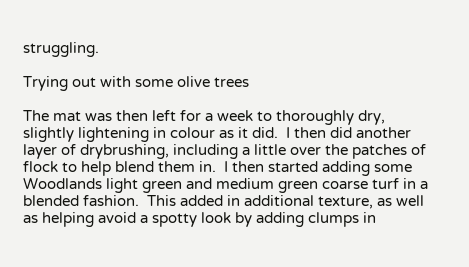struggling.

Trying out with some olive trees

The mat was then left for a week to thoroughly dry, slightly lightening in colour as it did.  I then did another layer of drybrushing, including a little over the patches of flock to help blend them in.  I then started adding some Woodlands light green and medium green coarse turf in a blended fashion.  This added in additional texture, as well as helping avoid a spotty look by adding clumps in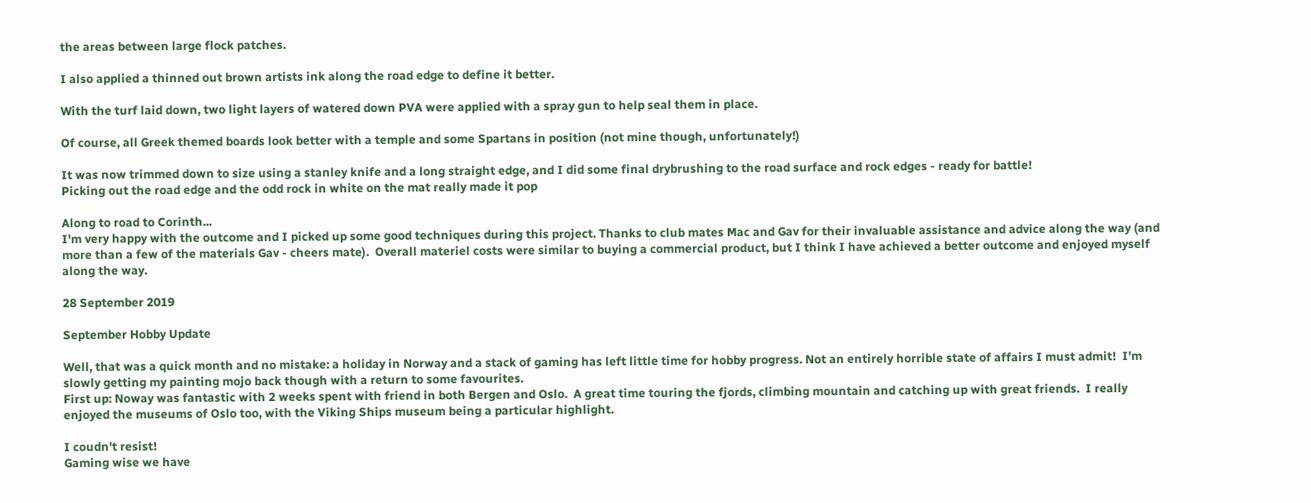the areas between large flock patches.

I also applied a thinned out brown artists ink along the road edge to define it better.

With the turf laid down, two light layers of watered down PVA were applied with a spray gun to help seal them in place.

Of course, all Greek themed boards look better with a temple and some Spartans in position (not mine though, unfortunately!)

It was now trimmed down to size using a stanley knife and a long straight edge, and I did some final drybrushing to the road surface and rock edges - ready for battle!
Picking out the road edge and the odd rock in white on the mat really made it pop

Along to road to Corinth...
I'm very happy with the outcome and I picked up some good techniques during this project. Thanks to club mates Mac and Gav for their invaluable assistance and advice along the way (and more than a few of the materials Gav - cheers mate).  Overall materiel costs were similar to buying a commercial product, but I think I have achieved a better outcome and enjoyed myself along the way.

28 September 2019

September Hobby Update

Well, that was a quick month and no mistake: a holiday in Norway and a stack of gaming has left little time for hobby progress. Not an entirely horrible state of affairs I must admit!  I'm slowly getting my painting mojo back though with a return to some favourites.
First up: Noway was fantastic with 2 weeks spent with friend in both Bergen and Oslo.  A great time touring the fjords, climbing mountain and catching up with great friends.  I really enjoyed the museums of Oslo too, with the Viking Ships museum being a particular highlight.

I coudn't resist!
Gaming wise we have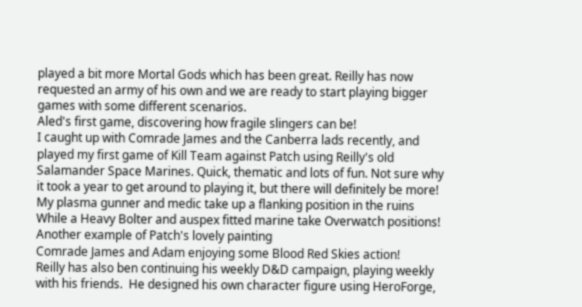played a bit more Mortal Gods which has been great. Reilly has now requested an army of his own and we are ready to start playing bigger games with some different scenarios.
Aled's first game, discovering how fragile slingers can be!
I caught up with Comrade James and the Canberra lads recently, and played my first game of Kill Team against Patch using Reilly's old Salamander Space Marines. Quick, thematic and lots of fun. Not sure why it took a year to get around to playing it, but there will definitely be more!
My plasma gunner and medic take up a flanking position in the ruins
While a Heavy Bolter and auspex fitted marine take Overwatch positions!
Another example of Patch's lovely painting
Comrade James and Adam enjoying some Blood Red Skies action!
Reilly has also ben continuing his weekly D&D campaign, playing weekly with his friends.  He designed his own character figure using HeroForge,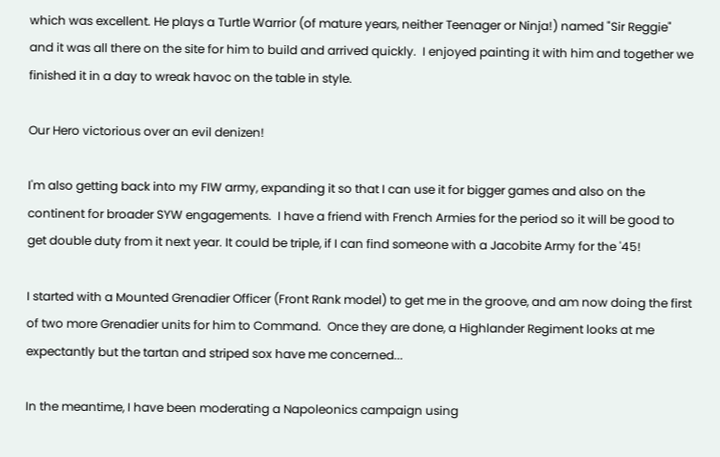which was excellent. He plays a Turtle Warrior (of mature years, neither Teenager or Ninja!) named "Sir Reggie" and it was all there on the site for him to build and arrived quickly.  I enjoyed painting it with him and together we finished it in a day to wreak havoc on the table in style.

Our Hero victorious over an evil denizen!

I'm also getting back into my FIW army, expanding it so that I can use it for bigger games and also on the continent for broader SYW engagements.  I have a friend with French Armies for the period so it will be good to get double duty from it next year. It could be triple, if I can find someone with a Jacobite Army for the '45!

I started with a Mounted Grenadier Officer (Front Rank model) to get me in the groove, and am now doing the first of two more Grenadier units for him to Command.  Once they are done, a Highlander Regiment looks at me expectantly but the tartan and striped sox have me concerned...

In the meantime, I have been moderating a Napoleonics campaign using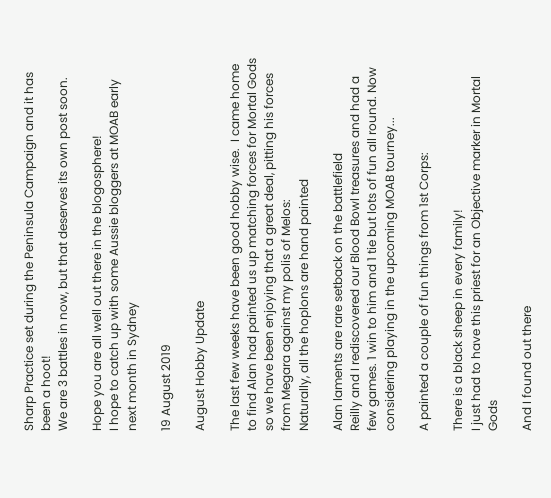Sharp Practice set during the Peninsula Campaign and it has been a hoot!
We are 3 battles in now, but that deserves its own post soon.

Hope you are all well out there in the blogosphere!
I hope to catch up with some Aussie bloggers at MOAB early next month in Sydney

19 August 2019

August Hobby Update

The last few weeks have been good hobby wise.  I came home to find Alan had painted us up matching forces for Mortal Gods so we have been enjoying that a great deal, pitting his forces from Megara against my polis of Melos:
Naturally, all the hoplons are hand painted

Alan laments are rare setback on the battlefield
Reilly and I rediscovered our Blood Bowl treasures and had a few games. 1 win to him and 1 tie but lots of fun all round. Now considering playing in the upcoming MOAB tourney...

A painted a couple of fun things from 1st Corps:

There is a black sheep in every family!
I just had to have this priest for an Objective marker in Mortal Gods

And I found out there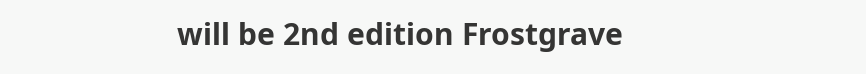will be 2nd edition Frostgrave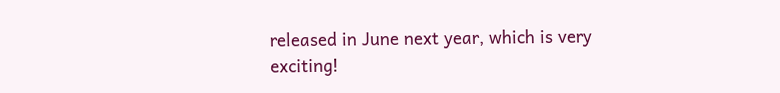released in June next year, which is very exciting!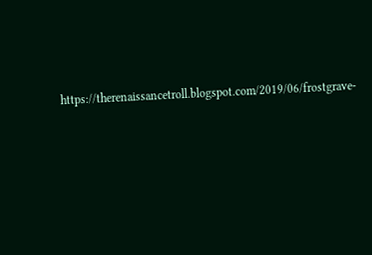https://therenaissancetroll.blogspot.com/2019/06/frostgrave-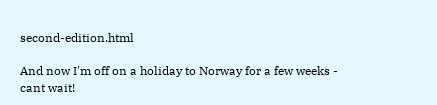second-edition.html

And now I'm off on a holiday to Norway for a few weeks - cant wait!